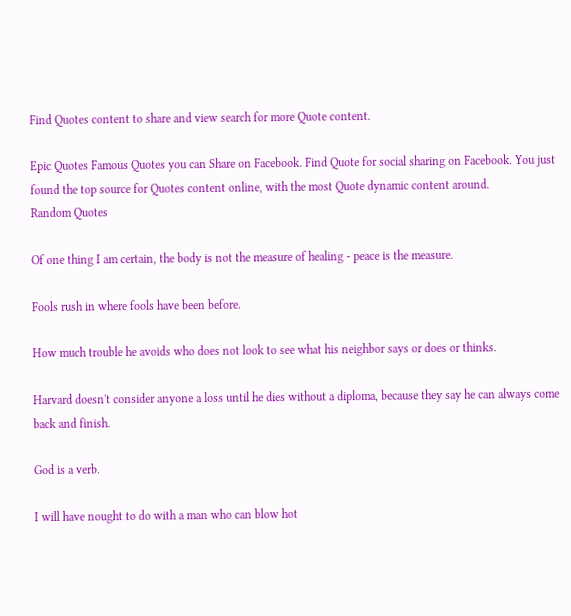Find Quotes content to share and view search for more Quote content.

Epic Quotes Famous Quotes you can Share on Facebook. Find Quote for social sharing on Facebook. You just found the top source for Quotes content online, with the most Quote dynamic content around.
Random Quotes

Of one thing I am certain, the body is not the measure of healing - peace is the measure.

Fools rush in where fools have been before.

How much trouble he avoids who does not look to see what his neighbor says or does or thinks.

Harvard doesn't consider anyone a loss until he dies without a diploma, because they say he can always come back and finish.

God is a verb.

I will have nought to do with a man who can blow hot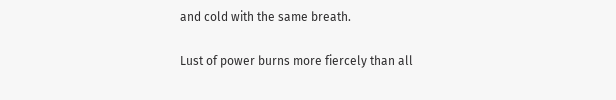and cold with the same breath.

Lust of power burns more fiercely than all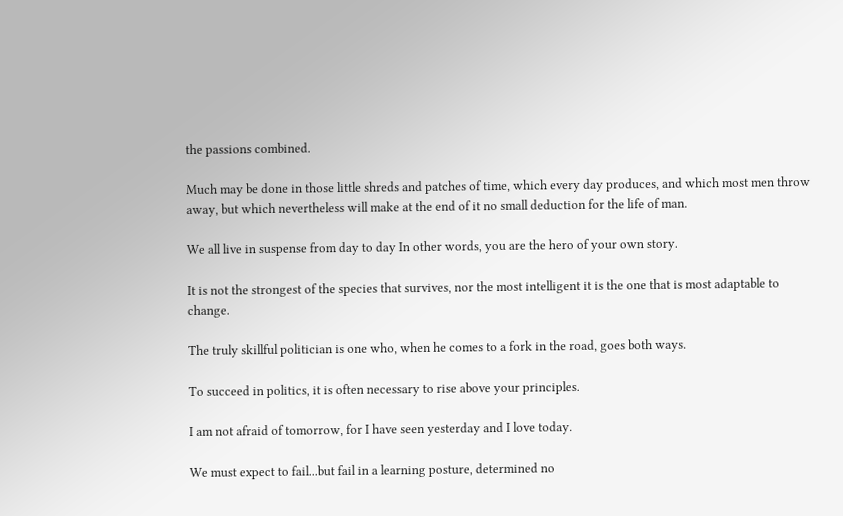the passions combined.

Much may be done in those little shreds and patches of time, which every day produces, and which most men throw away, but which nevertheless will make at the end of it no small deduction for the life of man.

We all live in suspense from day to day In other words, you are the hero of your own story.

It is not the strongest of the species that survives, nor the most intelligent it is the one that is most adaptable to change.

The truly skillful politician is one who, when he comes to a fork in the road, goes both ways.

To succeed in politics, it is often necessary to rise above your principles.

I am not afraid of tomorrow, for I have seen yesterday and I love today.

We must expect to fail...but fail in a learning posture, determined no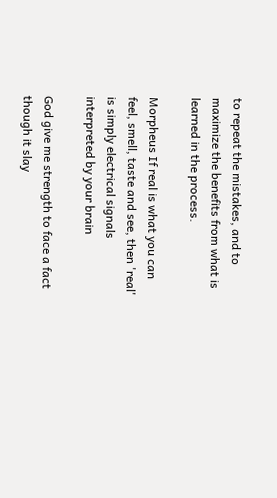to repeat the mistakes, and to maximize the benefits from what is learned in the process.

Morpheus If real is what you can feel, smell, taste and see, then 'real' is simply electrical signals interpreted by your brain

God give me strength to face a fact though it slay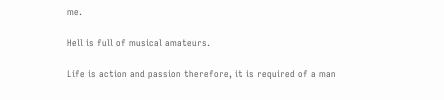me.

Hell is full of musical amateurs.

Life is action and passion therefore, it is required of a man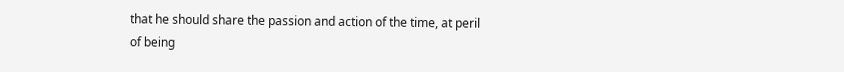that he should share the passion and action of the time, at peril of being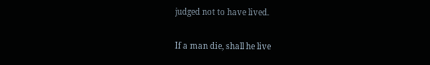judged not to have lived.

If a man die, shall he live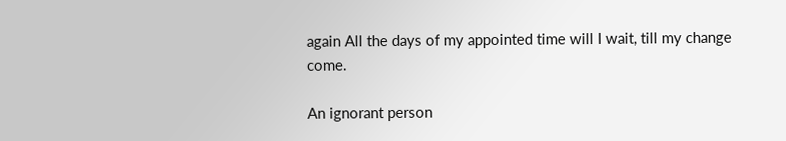again All the days of my appointed time will I wait, till my change come.

An ignorant person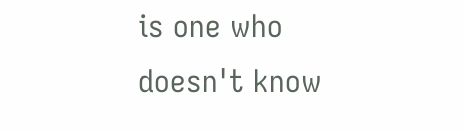is one who doesn't know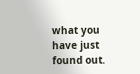what you have just found out.